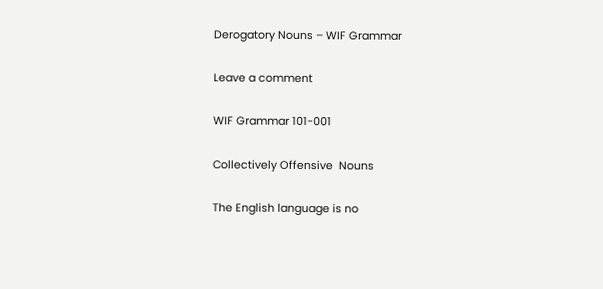Derogatory Nouns – WIF Grammar

Leave a comment

WIF Grammar 101-001

Collectively Offensive  Nouns

The English language is no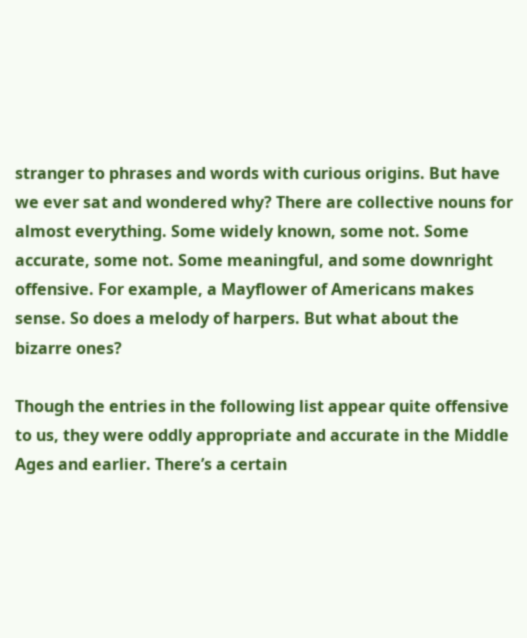stranger to phrases and words with curious origins. But have we ever sat and wondered why? There are collective nouns for almost everything. Some widely known, some not. Some accurate, some not. Some meaningful, and some downright offensive. For example, a Mayflower of Americans makes sense. So does a melody of harpers. But what about the bizarre ones?

Though the entries in the following list appear quite offensive to us, they were oddly appropriate and accurate in the Middle Ages and earlier. There’s a certain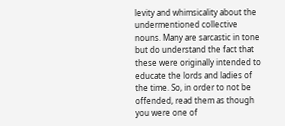levity and whimsicality about the undermentioned collective nouns. Many are sarcastic in tone but do understand the fact that these were originally intended to educate the lords and ladies of the time. So, in order to not be offended, read them as though you were one of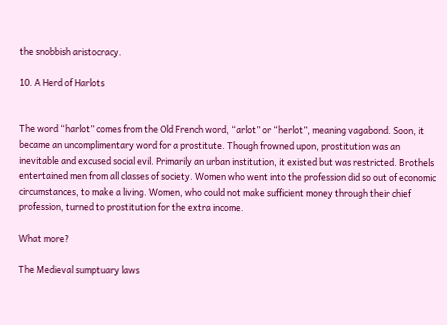the snobbish aristocracy.

10. A Herd of Harlots


The word “harlot” comes from the Old French word, “arlot” or “herlot”, meaning vagabond. Soon, it became an uncomplimentary word for a prostitute. Though frowned upon, prostitution was an inevitable and excused social evil. Primarily an urban institution, it existed but was restricted. Brothels entertained men from all classes of society. Women who went into the profession did so out of economic circumstances, to make a living. Women, who could not make sufficient money through their chief profession, turned to prostitution for the extra income.

What more?

The Medieval sumptuary laws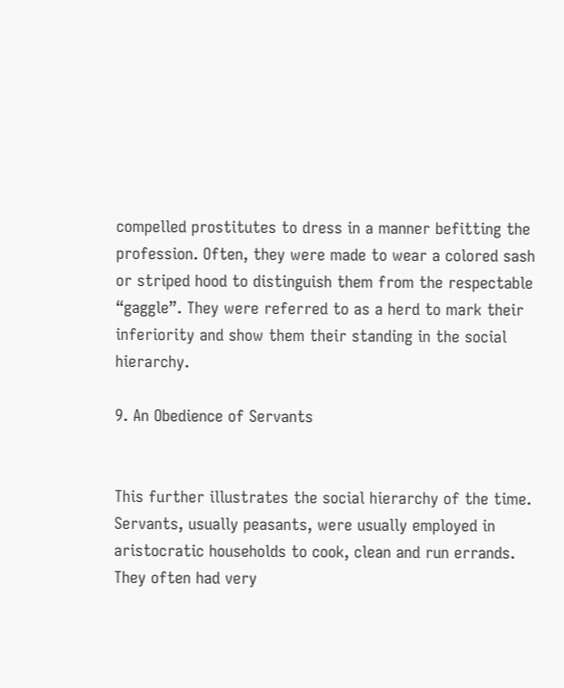compelled prostitutes to dress in a manner befitting the profession. Often, they were made to wear a colored sash or striped hood to distinguish them from the respectable “gaggle”. They were referred to as a herd to mark their inferiority and show them their standing in the social hierarchy.

9. An Obedience of Servants


This further illustrates the social hierarchy of the time. Servants, usually peasants, were usually employed in aristocratic households to cook, clean and run errands. They often had very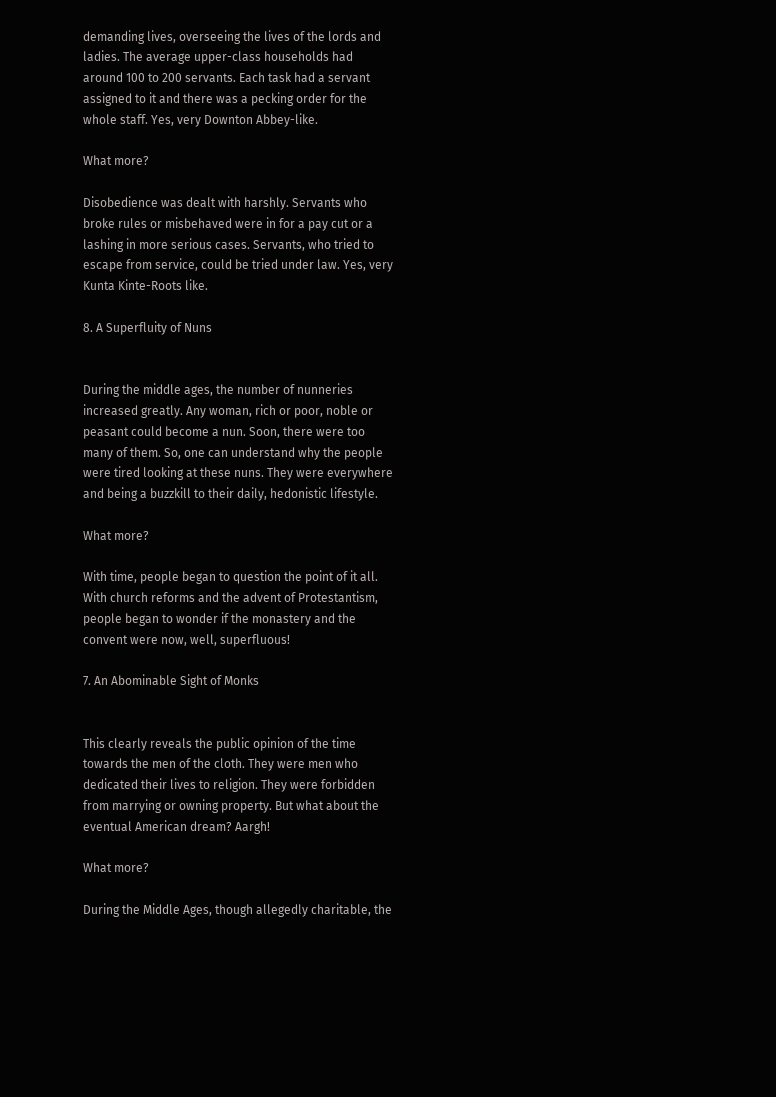demanding lives, overseeing the lives of the lords and ladies. The average upper-class households had around 100 to 200 servants. Each task had a servant assigned to it and there was a pecking order for the whole staff. Yes, very Downton Abbey-like.

What more?

Disobedience was dealt with harshly. Servants who broke rules or misbehaved were in for a pay cut or a lashing in more serious cases. Servants, who tried to escape from service, could be tried under law. Yes, very Kunta Kinte-Roots like.

8. A Superfluity of Nuns


During the middle ages, the number of nunneries increased greatly. Any woman, rich or poor, noble or peasant could become a nun. Soon, there were too many of them. So, one can understand why the people were tired looking at these nuns. They were everywhere and being a buzzkill to their daily, hedonistic lifestyle.

What more?

With time, people began to question the point of it all. With church reforms and the advent of Protestantism, people began to wonder if the monastery and the convent were now, well, superfluous!

7. An Abominable Sight of Monks


This clearly reveals the public opinion of the time towards the men of the cloth. They were men who dedicated their lives to religion. They were forbidden from marrying or owning property. But what about the eventual American dream? Aargh!

What more?

During the Middle Ages, though allegedly charitable, the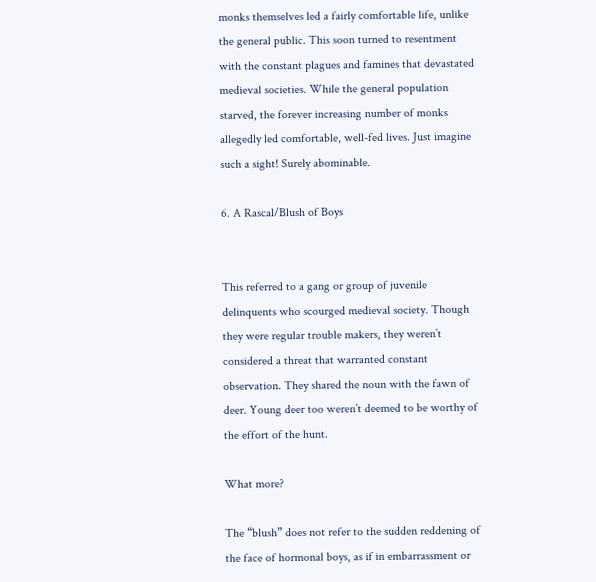monks themselves led a fairly comfortable life, unlike the general public. This soon turned to resentment with the constant plagues and famines that devastated medieval societies. While the general population starved, the forever increasing number of monks allegedly led comfortable, well-fed lives. Just imagine such a sight! Surely abominable.

6. A Rascal/Blush of Boys


This referred to a gang or group of juvenile delinquents who scourged medieval society. Though they were regular trouble makers, they weren’t considered a threat that warranted constant observation. They shared the noun with the fawn of deer. Young deer too weren’t deemed to be worthy of the effort of the hunt.

What more?

The “blush” does not refer to the sudden reddening of the face of hormonal boys, as if in embarrassment or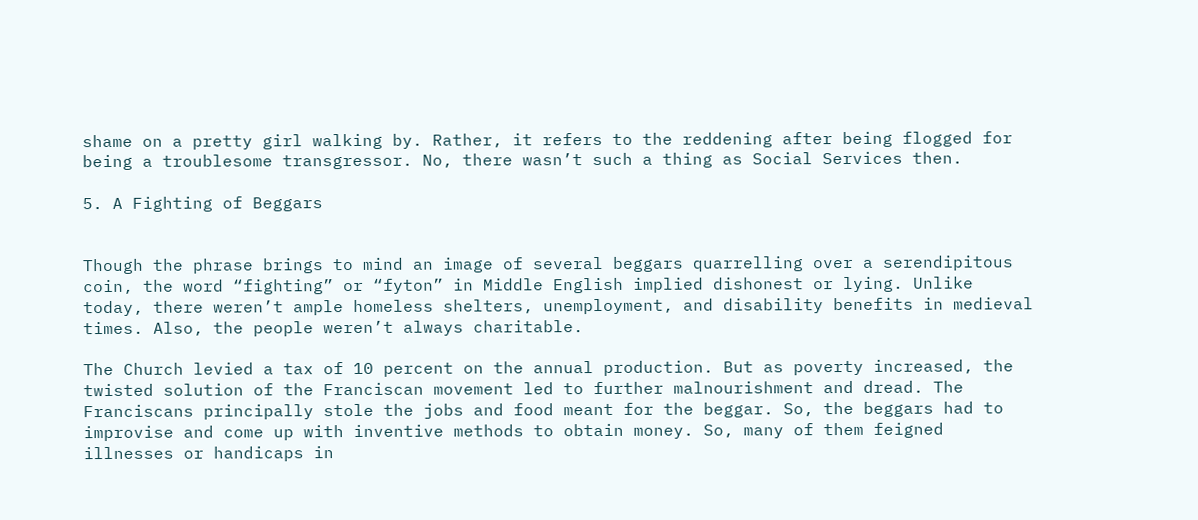shame on a pretty girl walking by. Rather, it refers to the reddening after being flogged for being a troublesome transgressor. No, there wasn’t such a thing as Social Services then.

5. A Fighting of Beggars


Though the phrase brings to mind an image of several beggars quarrelling over a serendipitous coin, the word “fighting” or “fyton” in Middle English implied dishonest or lying. Unlike today, there weren’t ample homeless shelters, unemployment, and disability benefits in medieval times. Also, the people weren’t always charitable.

The Church levied a tax of 10 percent on the annual production. But as poverty increased, the twisted solution of the Franciscan movement led to further malnourishment and dread. The Franciscans principally stole the jobs and food meant for the beggar. So, the beggars had to improvise and come up with inventive methods to obtain money. So, many of them feigned illnesses or handicaps in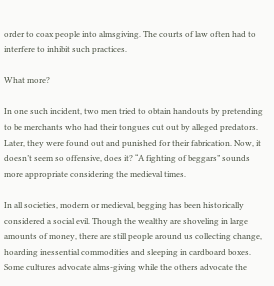order to coax people into almsgiving. The courts of law often had to interfere to inhibit such practices.

What more?

In one such incident, two men tried to obtain handouts by pretending to be merchants who had their tongues cut out by alleged predators. Later, they were found out and punished for their fabrication. Now, it doesn’t seem so offensive, does it? “A fighting of beggars” sounds more appropriate considering the medieval times.

In all societies, modern or medieval, begging has been historically considered a social evil. Though the wealthy are shoveling in large amounts of money, there are still people around us collecting change, hoarding inessential commodities and sleeping in cardboard boxes. Some cultures advocate alms-giving while the others advocate the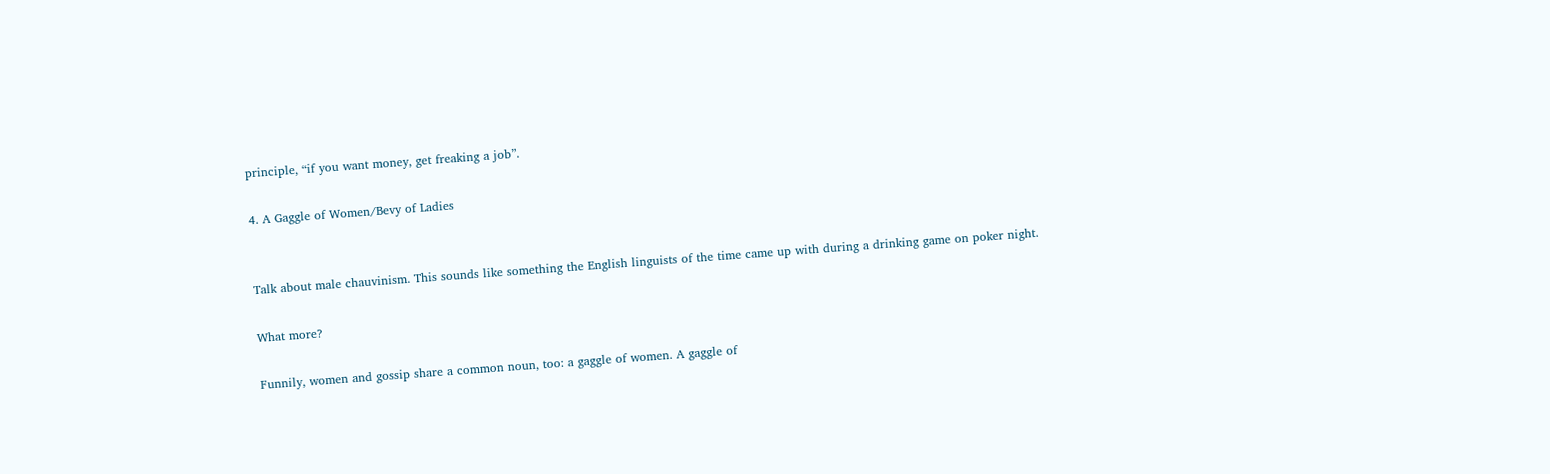principle, “if you want money, get freaking a job”.

4. A Gaggle of Women/Bevy of Ladies


Talk about male chauvinism. This sounds like something the English linguists of the time came up with during a drinking game on poker night.

What more?

Funnily, women and gossip share a common noun, too: a gaggle of women. A gaggle of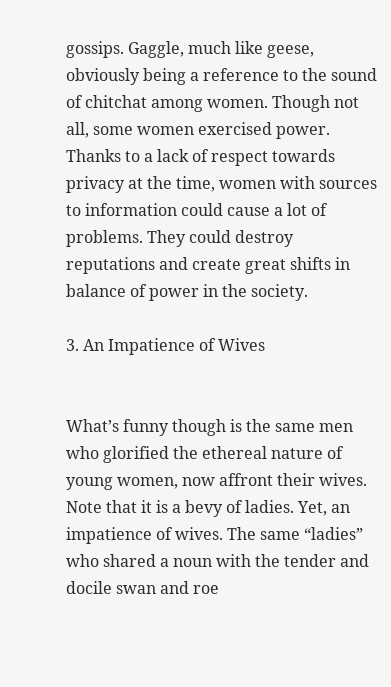gossips. Gaggle, much like geese, obviously being a reference to the sound of chitchat among women. Though not all, some women exercised power. Thanks to a lack of respect towards privacy at the time, women with sources to information could cause a lot of problems. They could destroy reputations and create great shifts in balance of power in the society.

3. An Impatience of Wives


What’s funny though is the same men who glorified the ethereal nature of young women, now affront their wives. Note that it is a bevy of ladies. Yet, an impatience of wives. The same “ladies” who shared a noun with the tender and docile swan and roe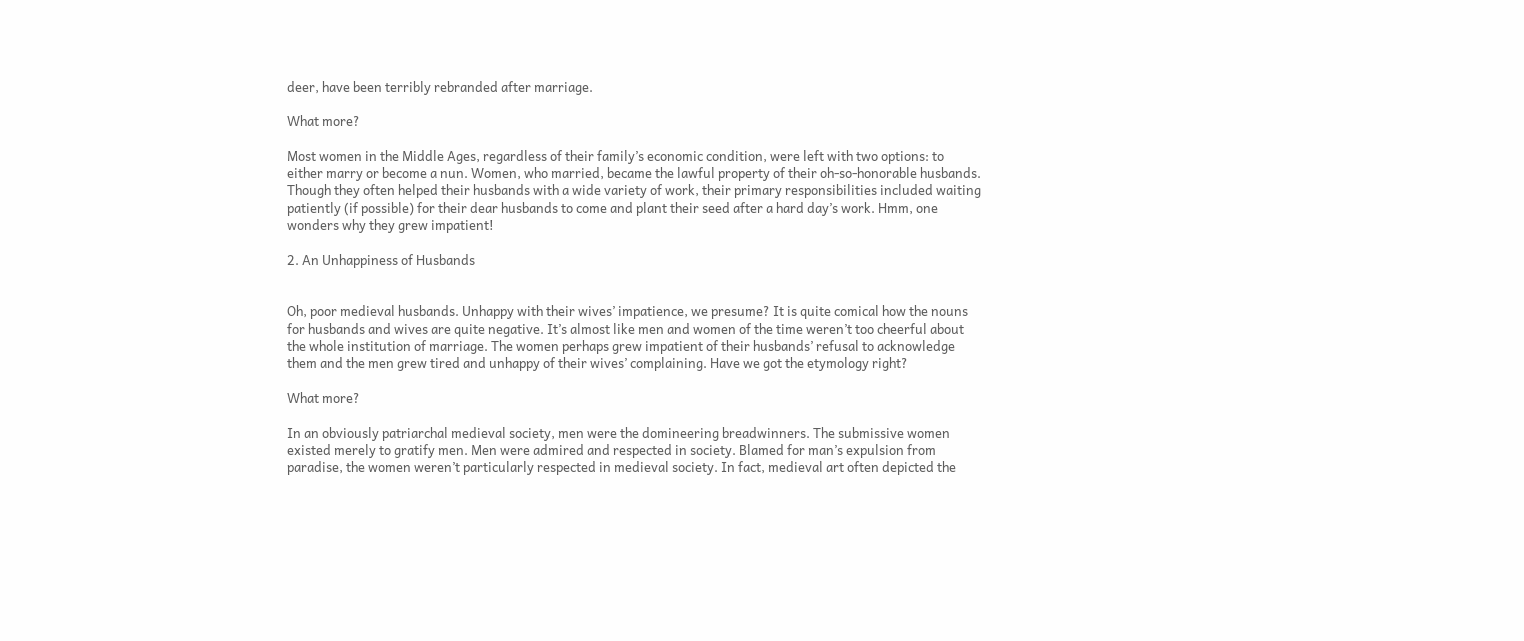deer, have been terribly rebranded after marriage.

What more?

Most women in the Middle Ages, regardless of their family’s economic condition, were left with two options: to either marry or become a nun. Women, who married, became the lawful property of their oh-so-honorable husbands. Though they often helped their husbands with a wide variety of work, their primary responsibilities included waiting patiently (if possible) for their dear husbands to come and plant their seed after a hard day’s work. Hmm, one wonders why they grew impatient!

2. An Unhappiness of Husbands


Oh, poor medieval husbands. Unhappy with their wives’ impatience, we presume? It is quite comical how the nouns for husbands and wives are quite negative. It’s almost like men and women of the time weren’t too cheerful about the whole institution of marriage. The women perhaps grew impatient of their husbands’ refusal to acknowledge them and the men grew tired and unhappy of their wives’ complaining. Have we got the etymology right?

What more?

In an obviously patriarchal medieval society, men were the domineering breadwinners. The submissive women existed merely to gratify men. Men were admired and respected in society. Blamed for man’s expulsion from paradise, the women weren’t particularly respected in medieval society. In fact, medieval art often depicted the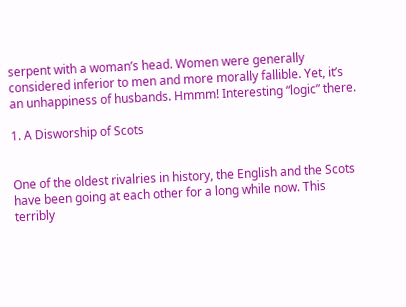serpent with a woman’s head. Women were generally considered inferior to men and more morally fallible. Yet, it’s an unhappiness of husbands. Hmmm! Interesting “logic” there.

1. A Disworship of Scots


One of the oldest rivalries in history, the English and the Scots have been going at each other for a long while now. This terribly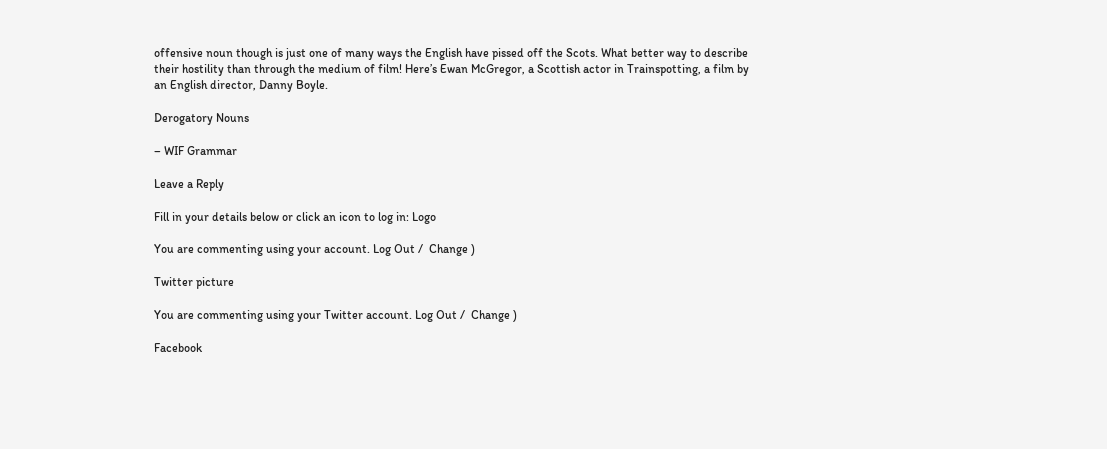offensive noun though is just one of many ways the English have pissed off the Scots. What better way to describe their hostility than through the medium of film! Here’s Ewan McGregor, a Scottish actor in Trainspotting, a film by an English director, Danny Boyle.

Derogatory Nouns

– WIF Grammar

Leave a Reply

Fill in your details below or click an icon to log in: Logo

You are commenting using your account. Log Out /  Change )

Twitter picture

You are commenting using your Twitter account. Log Out /  Change )

Facebook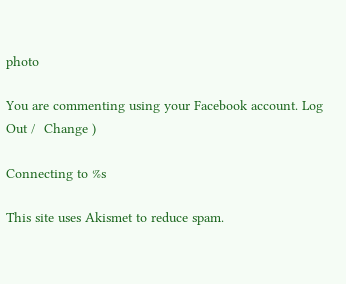photo

You are commenting using your Facebook account. Log Out /  Change )

Connecting to %s

This site uses Akismet to reduce spam.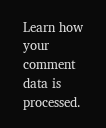Learn how your comment data is processed.